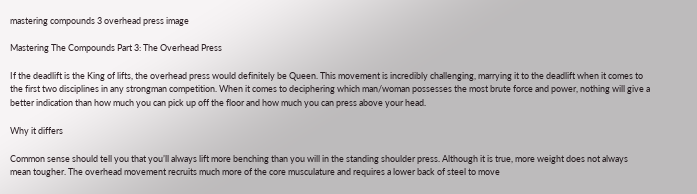mastering compounds 3 overhead press image

Mastering The Compounds Part 3: The Overhead Press

If the deadlift is the King of lifts, the overhead press would definitely be Queen. This movement is incredibly challenging, marrying it to the deadlift when it comes to the first two disciplines in any strongman competition. When it comes to deciphering which man/woman possesses the most brute force and power, nothing will give a better indication than how much you can pick up off the floor and how much you can press above your head.

Why it differs

Common sense should tell you that you’ll always lift more benching than you will in the standing shoulder press. Although it is true, more weight does not always mean tougher. The overhead movement recruits much more of the core musculature and requires a lower back of steel to move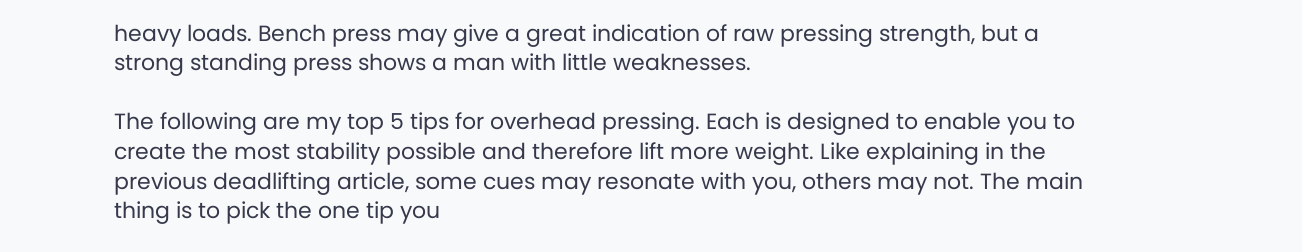heavy loads. Bench press may give a great indication of raw pressing strength, but a strong standing press shows a man with little weaknesses.

The following are my top 5 tips for overhead pressing. Each is designed to enable you to create the most stability possible and therefore lift more weight. Like explaining in the previous deadlifting article, some cues may resonate with you, others may not. The main thing is to pick the one tip you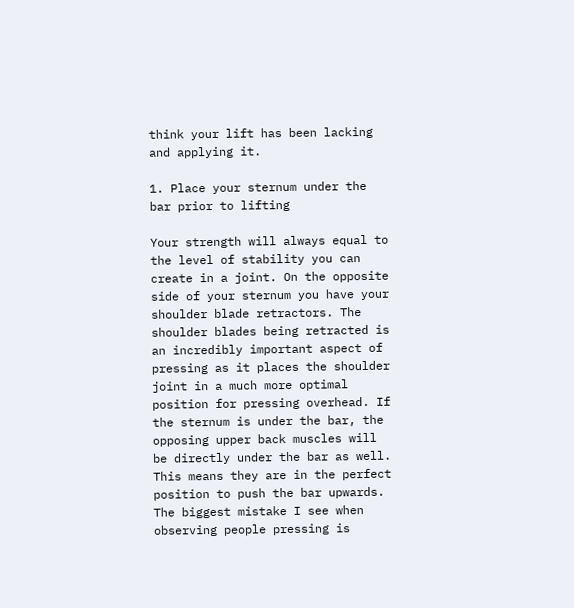think your lift has been lacking and applying it.

1. Place your sternum under the bar prior to lifting

Your strength will always equal to the level of stability you can create in a joint. On the opposite side of your sternum you have your shoulder blade retractors. The shoulder blades being retracted is an incredibly important aspect of pressing as it places the shoulder joint in a much more optimal position for pressing overhead. If the sternum is under the bar, the opposing upper back muscles will be directly under the bar as well. This means they are in the perfect position to push the bar upwards. The biggest mistake I see when observing people pressing is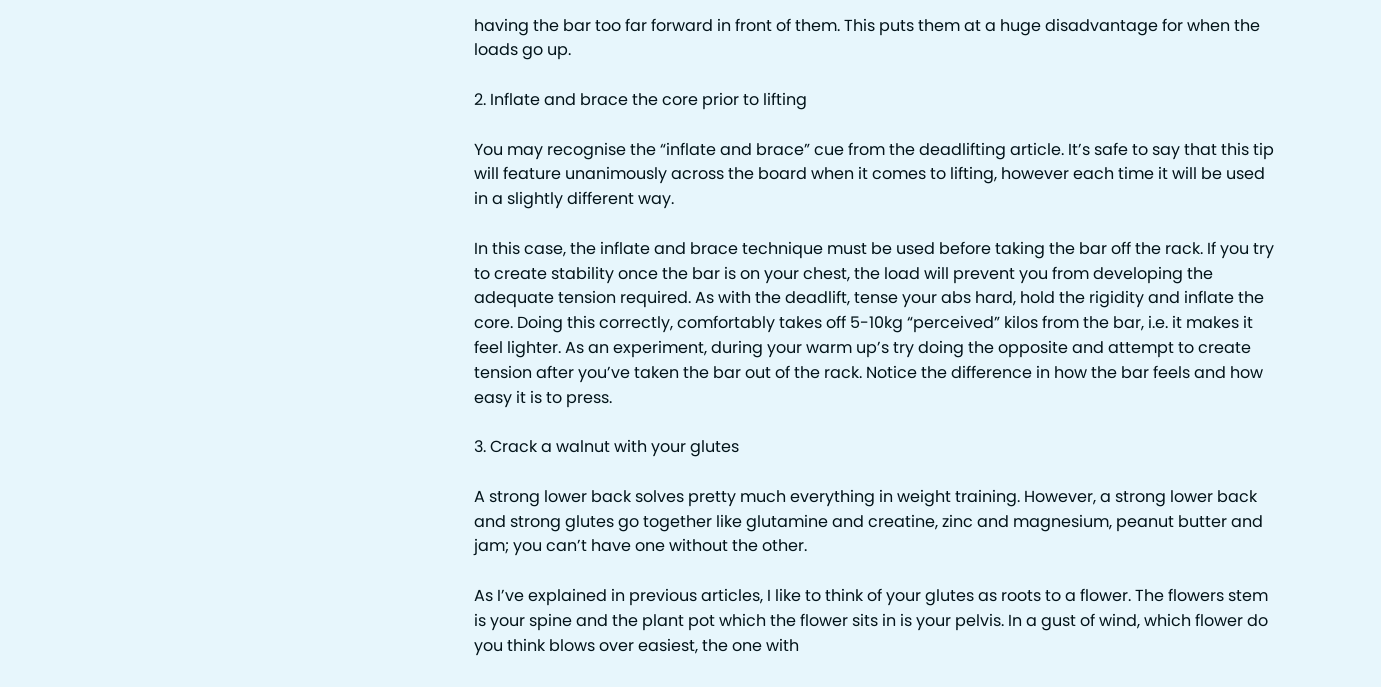having the bar too far forward in front of them. This puts them at a huge disadvantage for when the loads go up.

2. Inflate and brace the core prior to lifting

You may recognise the “inflate and brace” cue from the deadlifting article. It’s safe to say that this tip will feature unanimously across the board when it comes to lifting, however each time it will be used in a slightly different way.

In this case, the inflate and brace technique must be used before taking the bar off the rack. If you try to create stability once the bar is on your chest, the load will prevent you from developing the adequate tension required. As with the deadlift, tense your abs hard, hold the rigidity and inflate the core. Doing this correctly, comfortably takes off 5-10kg “perceived” kilos from the bar, i.e. it makes it feel lighter. As an experiment, during your warm up’s try doing the opposite and attempt to create tension after you’ve taken the bar out of the rack. Notice the difference in how the bar feels and how easy it is to press.

3. Crack a walnut with your glutes

A strong lower back solves pretty much everything in weight training. However, a strong lower back and strong glutes go together like glutamine and creatine, zinc and magnesium, peanut butter and jam; you can’t have one without the other.

As I’ve explained in previous articles, I like to think of your glutes as roots to a flower. The flowers stem is your spine and the plant pot which the flower sits in is your pelvis. In a gust of wind, which flower do you think blows over easiest, the one with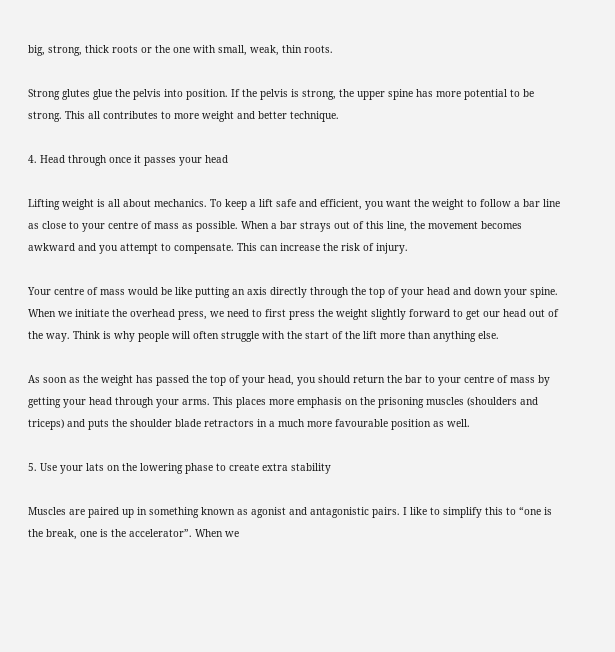big, strong, thick roots or the one with small, weak, thin roots.

Strong glutes glue the pelvis into position. If the pelvis is strong, the upper spine has more potential to be strong. This all contributes to more weight and better technique.

4. Head through once it passes your head

Lifting weight is all about mechanics. To keep a lift safe and efficient, you want the weight to follow a bar line as close to your centre of mass as possible. When a bar strays out of this line, the movement becomes awkward and you attempt to compensate. This can increase the risk of injury.

Your centre of mass would be like putting an axis directly through the top of your head and down your spine. When we initiate the overhead press, we need to first press the weight slightly forward to get our head out of the way. Think is why people will often struggle with the start of the lift more than anything else.

As soon as the weight has passed the top of your head, you should return the bar to your centre of mass by getting your head through your arms. This places more emphasis on the prisoning muscles (shoulders and triceps) and puts the shoulder blade retractors in a much more favourable position as well.

5. Use your lats on the lowering phase to create extra stability

Muscles are paired up in something known as agonist and antagonistic pairs. I like to simplify this to “one is the break, one is the accelerator”. When we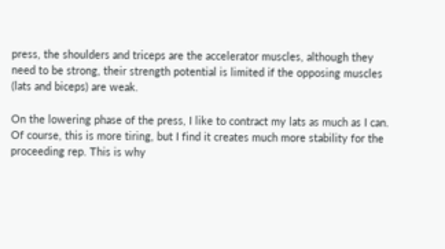press, the shoulders and triceps are the accelerator muscles, although they need to be strong, their strength potential is limited if the opposing muscles (lats and biceps) are weak.

On the lowering phase of the press, I like to contract my lats as much as I can. Of course, this is more tiring, but I find it creates much more stability for the proceeding rep. This is why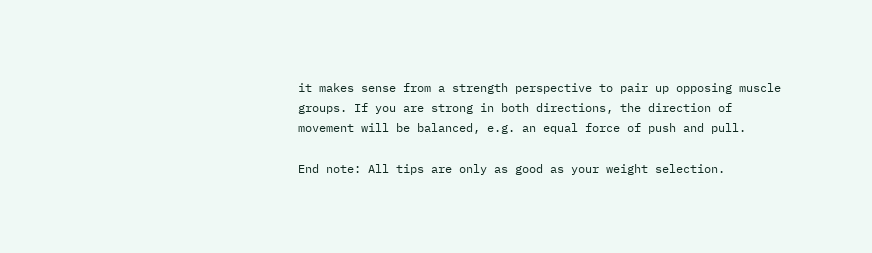it makes sense from a strength perspective to pair up opposing muscle groups. If you are strong in both directions, the direction of movement will be balanced, e.g. an equal force of push and pull.

End note: All tips are only as good as your weight selection.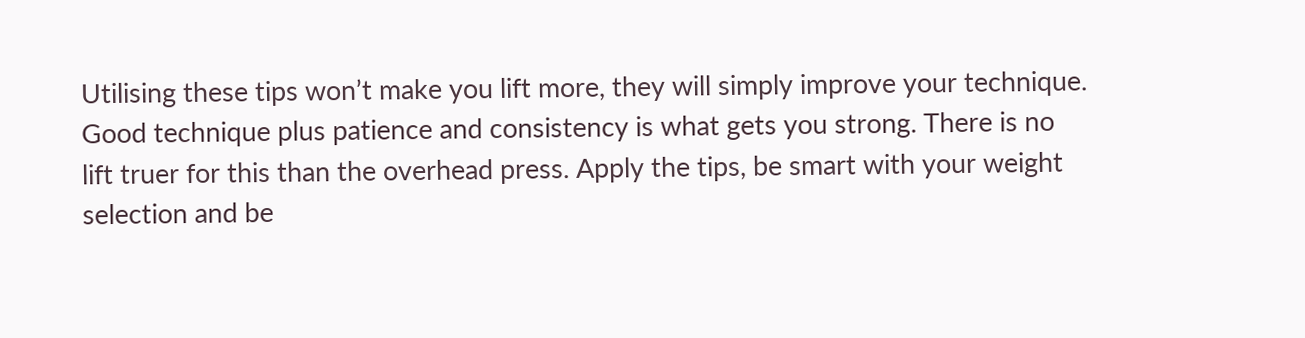Utilising these tips won’t make you lift more, they will simply improve your technique. Good technique plus patience and consistency is what gets you strong. There is no lift truer for this than the overhead press. Apply the tips, be smart with your weight selection and be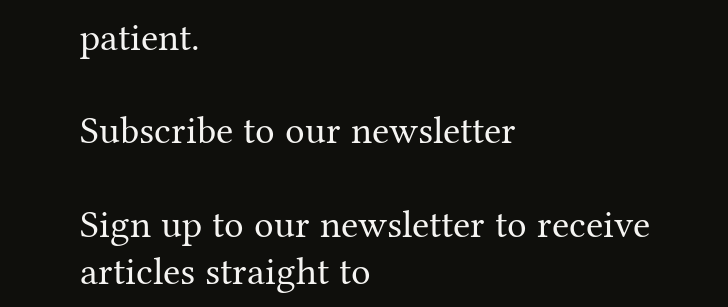patient.

Subscribe to our newsletter

Sign up to our newsletter to receive articles straight to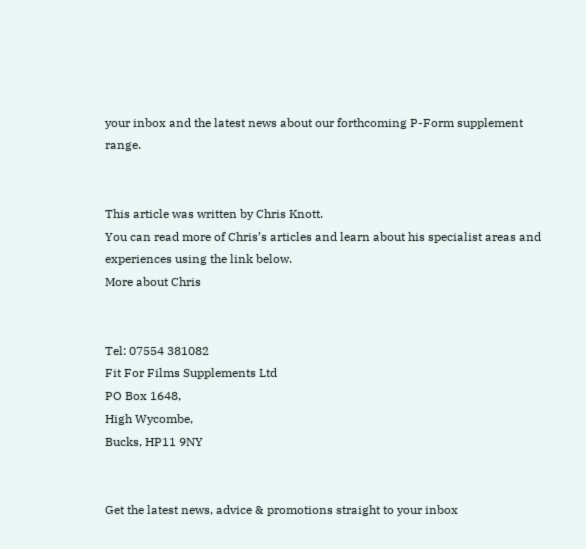your inbox and the latest news about our forthcoming P-Form supplement range.


This article was written by Chris Knott.
You can read more of Chris’s articles and learn about his specialist areas and experiences using the link below.
More about Chris


Tel: 07554 381082
Fit For Films Supplements Ltd
PO Box 1648,
High Wycombe,
Bucks, HP11 9NY


Get the latest news, advice & promotions straight to your inbox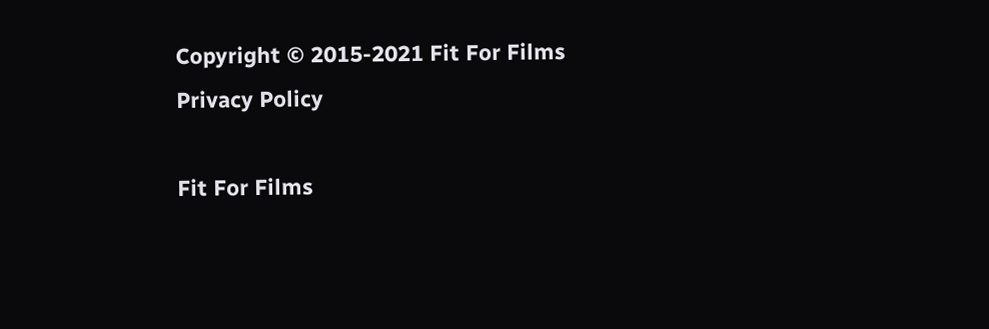Copyright © 2015-2021 Fit For Films
Privacy Policy

Fit For Films